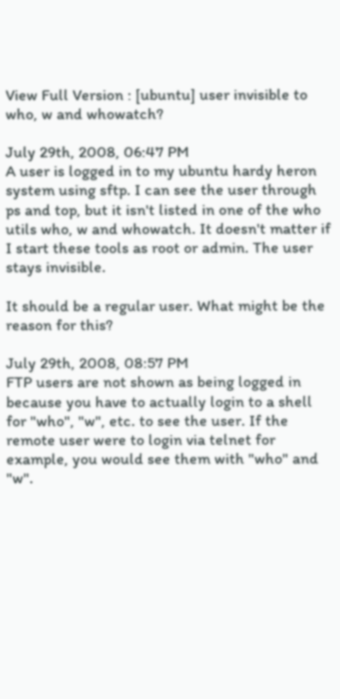View Full Version : [ubuntu] user invisible to who, w and whowatch?

July 29th, 2008, 06:47 PM
A user is logged in to my ubuntu hardy heron system using sftp. I can see the user through ps and top, but it isn't listed in one of the who utils who, w and whowatch. It doesn't matter if I start these tools as root or admin. The user stays invisible.

It should be a regular user. What might be the reason for this?

July 29th, 2008, 08:57 PM
FTP users are not shown as being logged in because you have to actually login to a shell for "who", "w", etc. to see the user. If the remote user were to login via telnet for example, you would see them with "who" and "w".